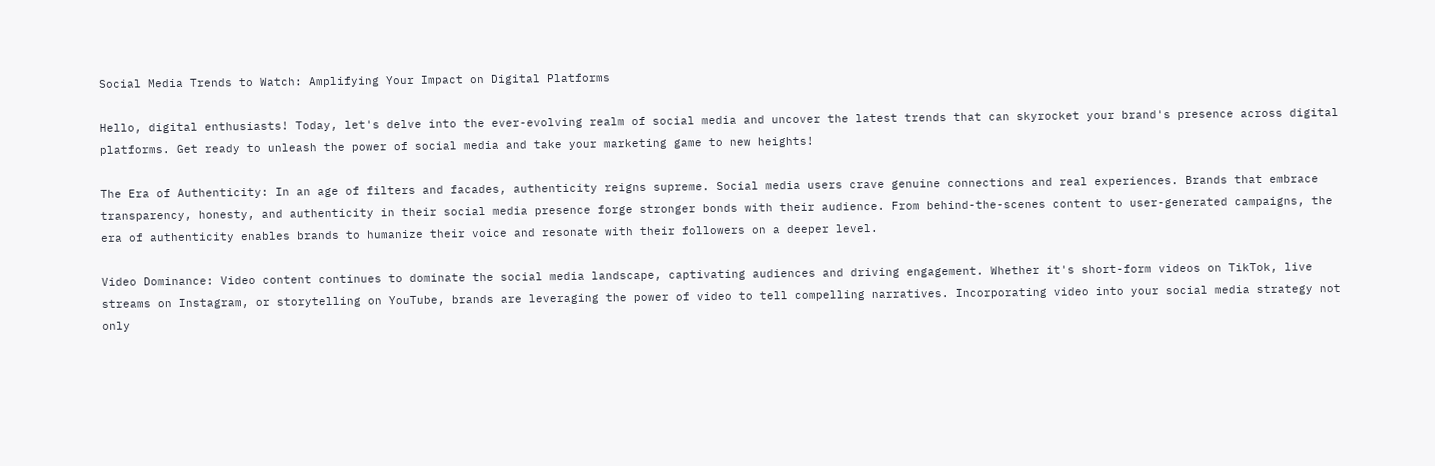Social Media Trends to Watch: Amplifying Your Impact on Digital Platforms

Hello, digital enthusiasts! Today, let's delve into the ever-evolving realm of social media and uncover the latest trends that can skyrocket your brand's presence across digital platforms. Get ready to unleash the power of social media and take your marketing game to new heights!

The Era of Authenticity: In an age of filters and facades, authenticity reigns supreme. Social media users crave genuine connections and real experiences. Brands that embrace transparency, honesty, and authenticity in their social media presence forge stronger bonds with their audience. From behind-the-scenes content to user-generated campaigns, the era of authenticity enables brands to humanize their voice and resonate with their followers on a deeper level.

Video Dominance: Video content continues to dominate the social media landscape, captivating audiences and driving engagement. Whether it's short-form videos on TikTok, live streams on Instagram, or storytelling on YouTube, brands are leveraging the power of video to tell compelling narratives. Incorporating video into your social media strategy not only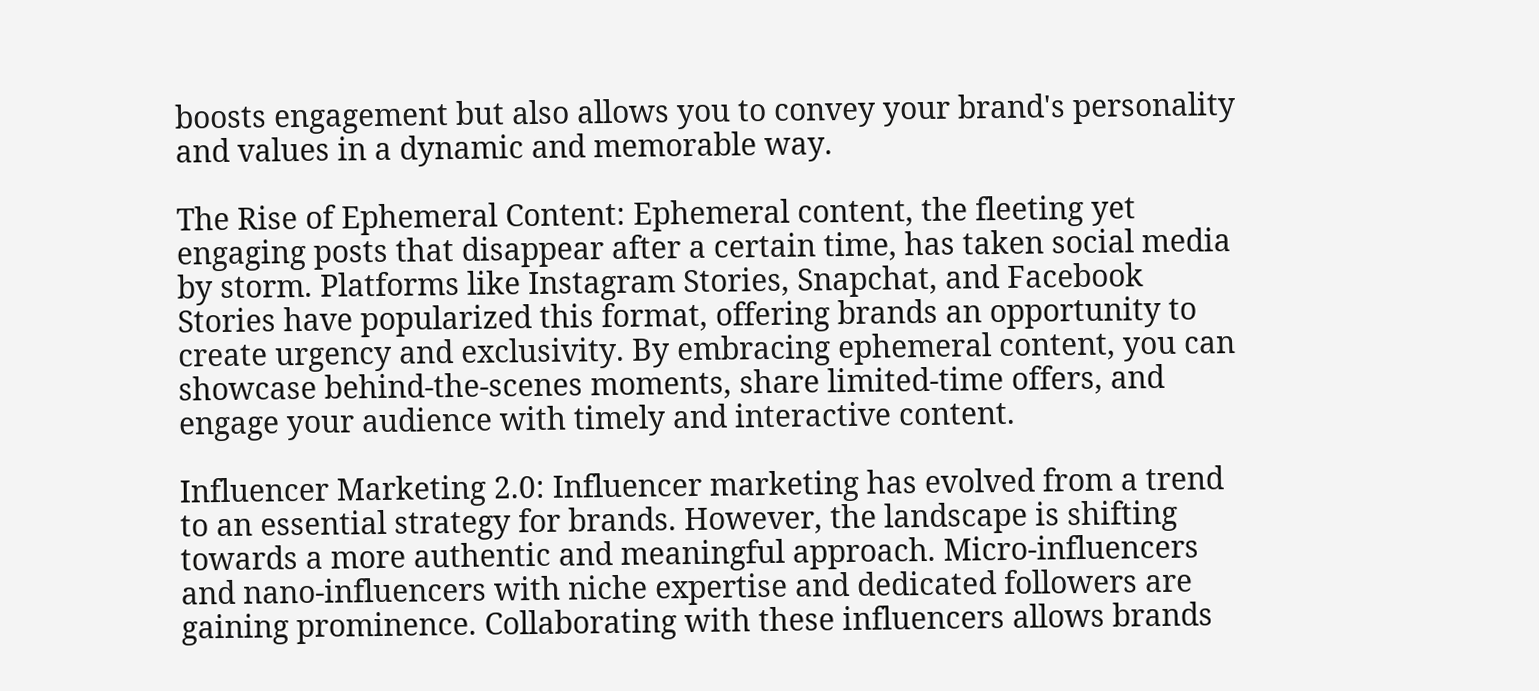boosts engagement but also allows you to convey your brand's personality and values in a dynamic and memorable way.

The Rise of Ephemeral Content: Ephemeral content, the fleeting yet engaging posts that disappear after a certain time, has taken social media by storm. Platforms like Instagram Stories, Snapchat, and Facebook Stories have popularized this format, offering brands an opportunity to create urgency and exclusivity. By embracing ephemeral content, you can showcase behind-the-scenes moments, share limited-time offers, and engage your audience with timely and interactive content.

Influencer Marketing 2.0: Influencer marketing has evolved from a trend to an essential strategy for brands. However, the landscape is shifting towards a more authentic and meaningful approach. Micro-influencers and nano-influencers with niche expertise and dedicated followers are gaining prominence. Collaborating with these influencers allows brands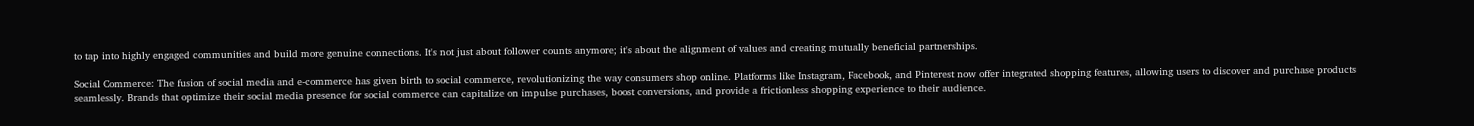to tap into highly engaged communities and build more genuine connections. It's not just about follower counts anymore; it's about the alignment of values and creating mutually beneficial partnerships.

Social Commerce: The fusion of social media and e-commerce has given birth to social commerce, revolutionizing the way consumers shop online. Platforms like Instagram, Facebook, and Pinterest now offer integrated shopping features, allowing users to discover and purchase products seamlessly. Brands that optimize their social media presence for social commerce can capitalize on impulse purchases, boost conversions, and provide a frictionless shopping experience to their audience.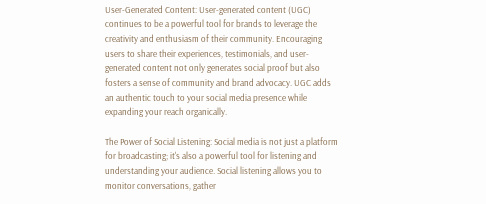User-Generated Content: User-generated content (UGC) continues to be a powerful tool for brands to leverage the creativity and enthusiasm of their community. Encouraging users to share their experiences, testimonials, and user-generated content not only generates social proof but also fosters a sense of community and brand advocacy. UGC adds an authentic touch to your social media presence while expanding your reach organically.

The Power of Social Listening: Social media is not just a platform for broadcasting; it's also a powerful tool for listening and understanding your audience. Social listening allows you to monitor conversations, gather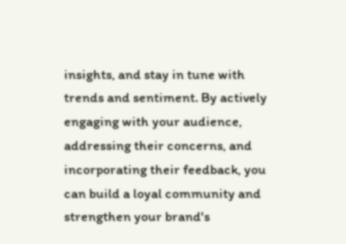insights, and stay in tune with trends and sentiment. By actively engaging with your audience, addressing their concerns, and incorporating their feedback, you can build a loyal community and strengthen your brand's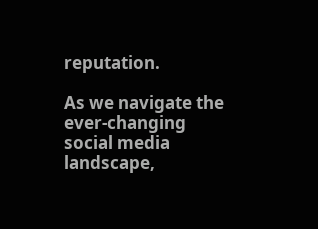reputation.

As we navigate the ever-changing social media landscape,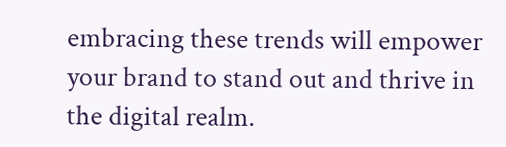embracing these trends will empower your brand to stand out and thrive in the digital realm.